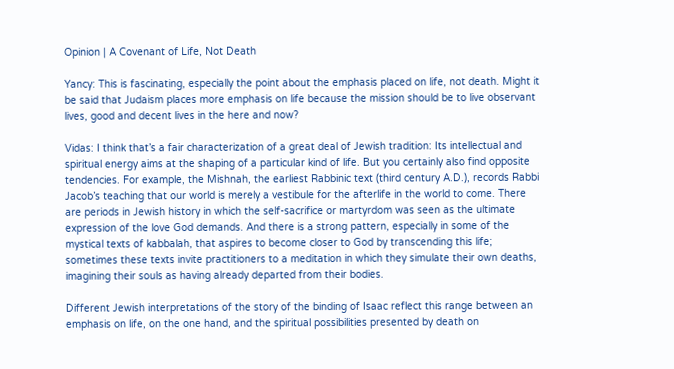Opinion | A Covenant of Life, Not Death

Yancy: This is fascinating, especially the point about the emphasis placed on life, not death. Might it be said that Judaism places more emphasis on life because the mission should be to live observant lives, good and decent lives in the here and now?

Vidas: I think that’s a fair characterization of a great deal of Jewish tradition: Its intellectual and spiritual energy aims at the shaping of a particular kind of life. But you certainly also find opposite tendencies. For example, the Mishnah, the earliest Rabbinic text (third century A.D.), records Rabbi Jacob’s teaching that our world is merely a vestibule for the afterlife in the world to come. There are periods in Jewish history in which the self-sacrifice or martyrdom was seen as the ultimate expression of the love God demands. And there is a strong pattern, especially in some of the mystical texts of kabbalah, that aspires to become closer to God by transcending this life; sometimes these texts invite practitioners to a meditation in which they simulate their own deaths, imagining their souls as having already departed from their bodies.

Different Jewish interpretations of the story of the binding of Isaac reflect this range between an emphasis on life, on the one hand, and the spiritual possibilities presented by death on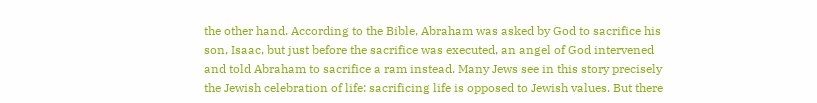the other hand. According to the Bible, Abraham was asked by God to sacrifice his son, Isaac, but just before the sacrifice was executed, an angel of God intervened and told Abraham to sacrifice a ram instead. Many Jews see in this story precisely the Jewish celebration of life: sacrificing life is opposed to Jewish values. But there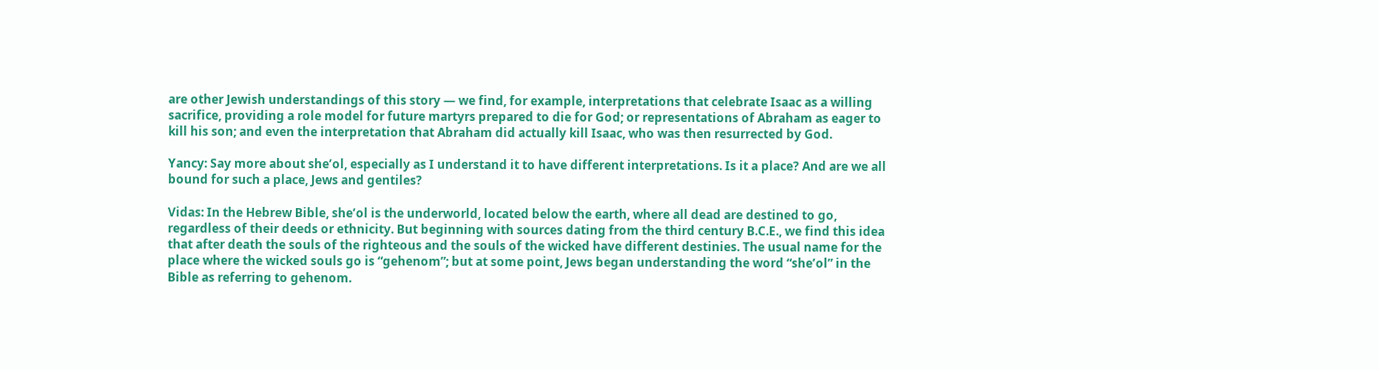are other Jewish understandings of this story — we find, for example, interpretations that celebrate Isaac as a willing sacrifice, providing a role model for future martyrs prepared to die for God; or representations of Abraham as eager to kill his son; and even the interpretation that Abraham did actually kill Isaac, who was then resurrected by God.

Yancy: Say more about she’ol, especially as I understand it to have different interpretations. Is it a place? And are we all bound for such a place, Jews and gentiles?

Vidas: In the Hebrew Bible, she’ol is the underworld, located below the earth, where all dead are destined to go, regardless of their deeds or ethnicity. But beginning with sources dating from the third century B.C.E., we find this idea that after death the souls of the righteous and the souls of the wicked have different destinies. The usual name for the place where the wicked souls go is “gehenom”; but at some point, Jews began understanding the word “she’ol” in the Bible as referring to gehenom.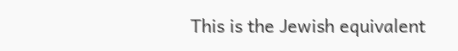This is the Jewish equivalent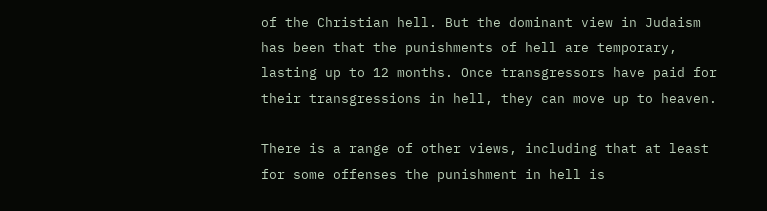of the Christian hell. But the dominant view in Judaism has been that the punishments of hell are temporary, lasting up to 12 months. Once transgressors have paid for their transgressions in hell, they can move up to heaven.

There is a range of other views, including that at least for some offenses the punishment in hell is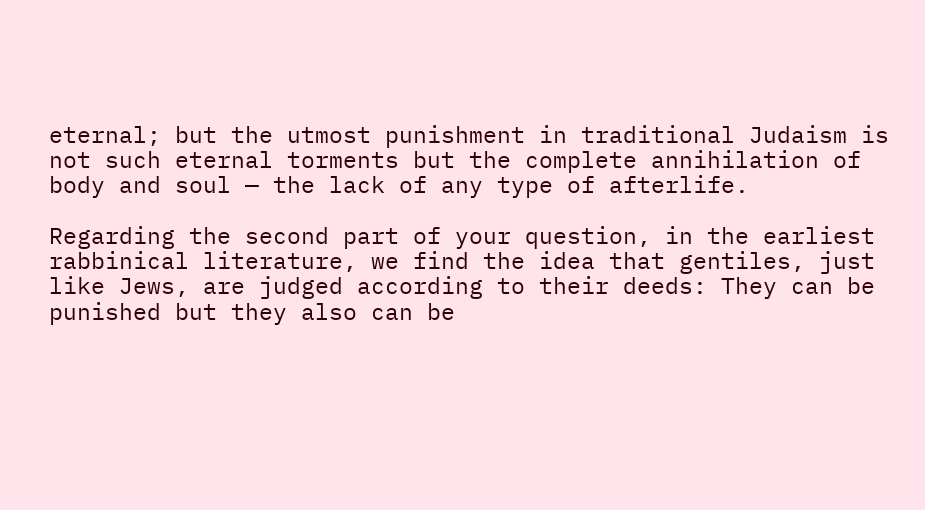eternal; but the utmost punishment in traditional Judaism is not such eternal torments but the complete annihilation of body and soul — the lack of any type of afterlife.

Regarding the second part of your question, in the earliest rabbinical literature, we find the idea that gentiles, just like Jews, are judged according to their deeds: They can be punished but they also can be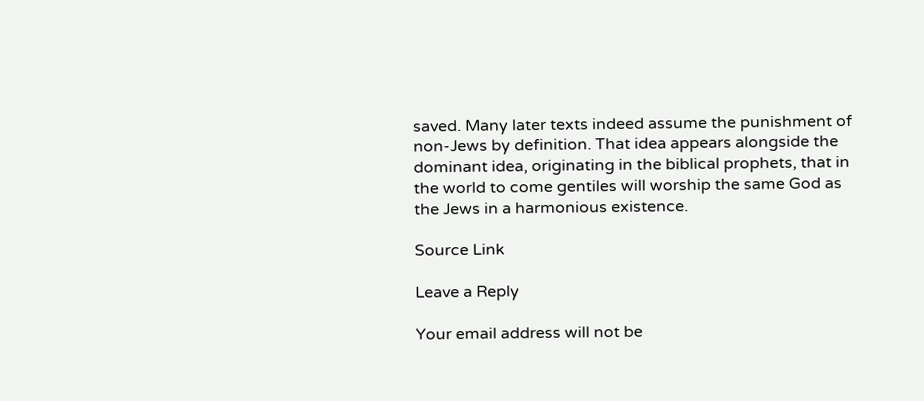saved. Many later texts indeed assume the punishment of non-Jews by definition. That idea appears alongside the dominant idea, originating in the biblical prophets, that in the world to come gentiles will worship the same God as the Jews in a harmonious existence.

Source Link

Leave a Reply

Your email address will not be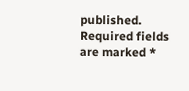published. Required fields are marked *